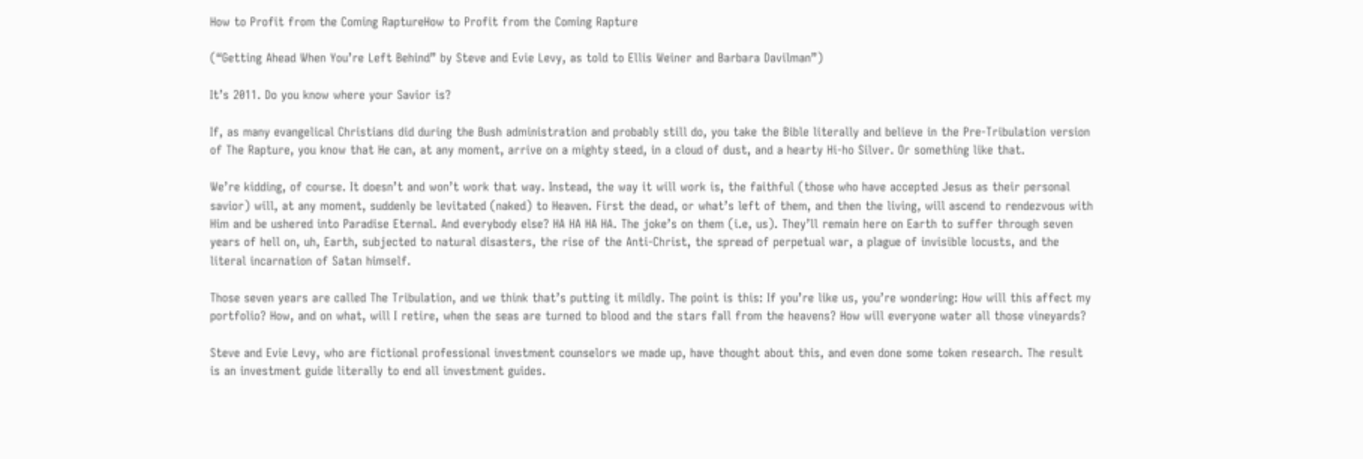How to Profit from the Coming RaptureHow to Profit from the Coming Rapture

(“Getting Ahead When You’re Left Behind” by Steve and Evie Levy, as told to Ellis Weiner and Barbara Davilman”)

It’s 2011. Do you know where your Savior is?

If, as many evangelical Christians did during the Bush administration and probably still do, you take the Bible literally and believe in the Pre-Tribulation version of The Rapture, you know that He can, at any moment, arrive on a mighty steed, in a cloud of dust, and a hearty Hi-ho Silver. Or something like that.

We’re kidding, of course. It doesn’t and won’t work that way. Instead, the way it will work is, the faithful (those who have accepted Jesus as their personal savior) will, at any moment, suddenly be levitated (naked) to Heaven. First the dead, or what’s left of them, and then the living, will ascend to rendezvous with Him and be ushered into Paradise Eternal. And everybody else? HA HA HA HA. The joke’s on them (i.e, us). They’ll remain here on Earth to suffer through seven years of hell on, uh, Earth, subjected to natural disasters, the rise of the Anti-Christ, the spread of perpetual war, a plague of invisible locusts, and the literal incarnation of Satan himself.

Those seven years are called The Tribulation, and we think that’s putting it mildly. The point is this: If you’re like us, you’re wondering: How will this affect my portfolio? How, and on what, will I retire, when the seas are turned to blood and the stars fall from the heavens? How will everyone water all those vineyards?

Steve and Evie Levy, who are fictional professional investment counselors we made up, have thought about this, and even done some token research. The result is an investment guide literally to end all investment guides.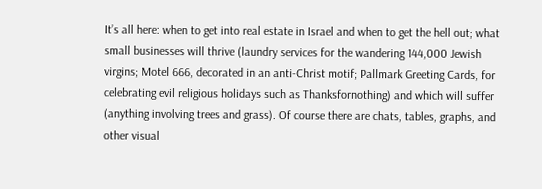It’s all here: when to get into real estate in Israel and when to get the hell out; what small businesses will thrive (laundry services for the wandering 144,000 Jewish virgins; Motel 666, decorated in an anti-Christ motif; Pallmark Greeting Cards, for celebrating evil religious holidays such as Thanksfornothing) and which will suffer (anything involving trees and grass). Of course there are chats, tables, graphs, and other visual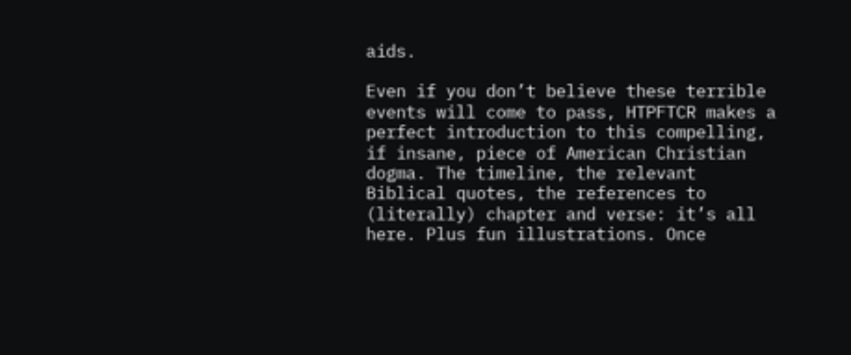aids.

Even if you don’t believe these terrible events will come to pass, HTPFTCR makes a perfect introduction to this compelling, if insane, piece of American Christian dogma. The timeline, the relevant Biblical quotes, the references to (literally) chapter and verse: it’s all here. Plus fun illustrations. Once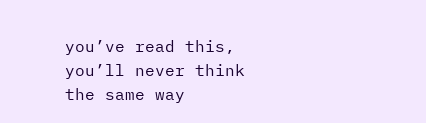you’ve read this, you’ll never think the same way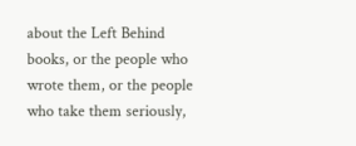about the Left Behind books, or the people who wrote them, or the people who take them seriously,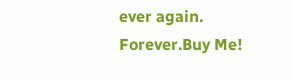ever again. Forever.Buy Me!